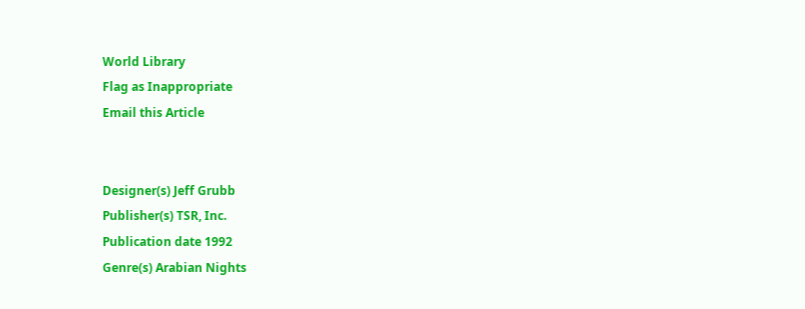World Library
Flag as Inappropriate
Email this Article


Designer(s) Jeff Grubb
Publisher(s) TSR, Inc.
Publication date 1992
Genre(s) Arabian Nights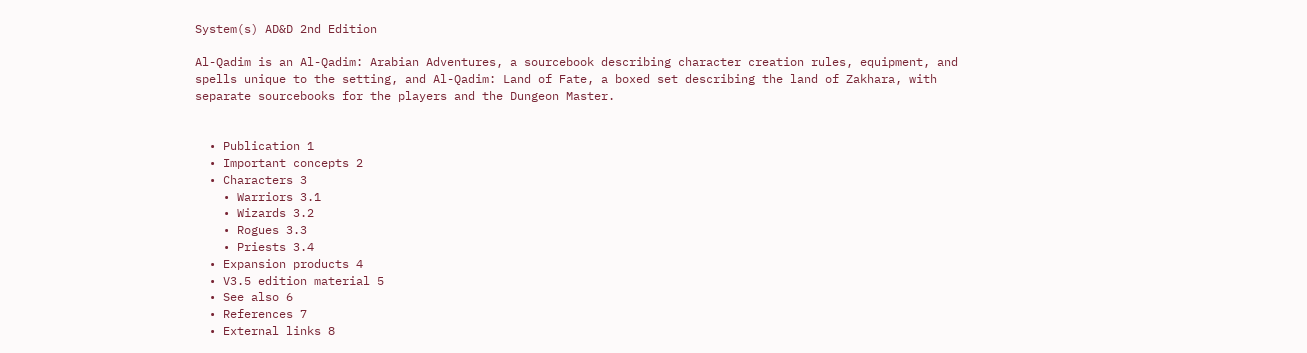System(s) AD&D 2nd Edition

Al-Qadim is an Al-Qadim: Arabian Adventures, a sourcebook describing character creation rules, equipment, and spells unique to the setting, and Al-Qadim: Land of Fate, a boxed set describing the land of Zakhara, with separate sourcebooks for the players and the Dungeon Master.


  • Publication 1
  • Important concepts 2
  • Characters 3
    • Warriors 3.1
    • Wizards 3.2
    • Rogues 3.3
    • Priests 3.4
  • Expansion products 4
  • V3.5 edition material 5
  • See also 6
  • References 7
  • External links 8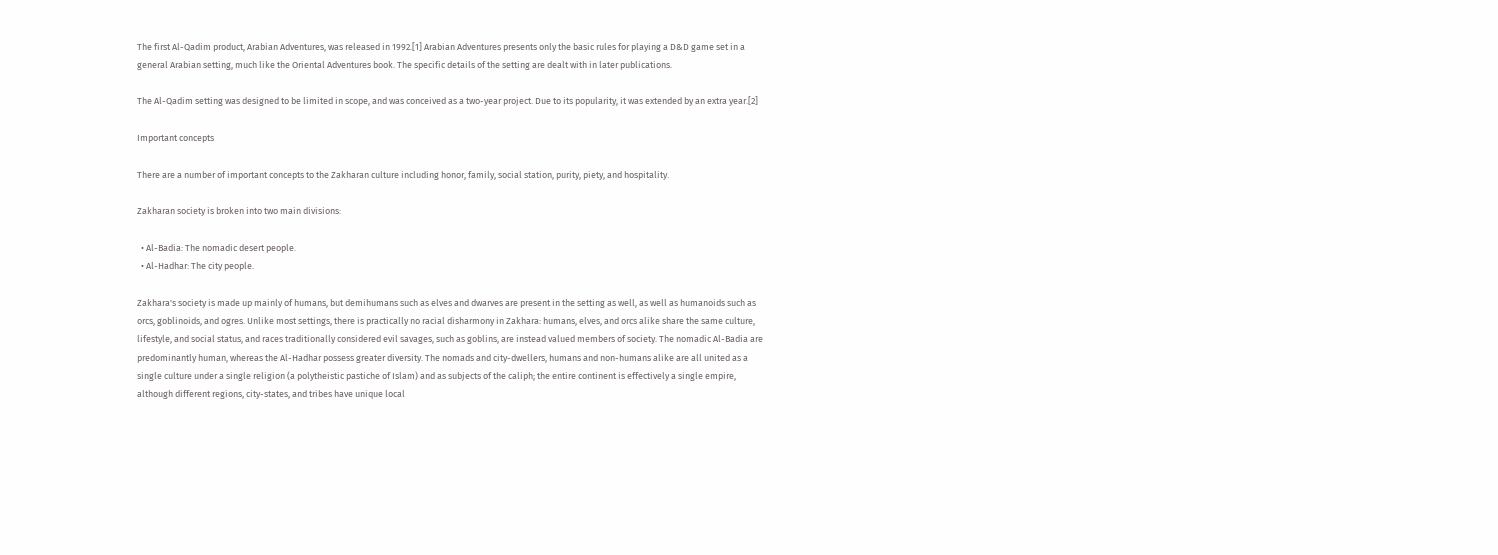The first Al-Qadim product, Arabian Adventures, was released in 1992.[1] Arabian Adventures presents only the basic rules for playing a D&D game set in a general Arabian setting, much like the Oriental Adventures book. The specific details of the setting are dealt with in later publications.

The Al-Qadim setting was designed to be limited in scope, and was conceived as a two-year project. Due to its popularity, it was extended by an extra year.[2]

Important concepts

There are a number of important concepts to the Zakharan culture including honor, family, social station, purity, piety, and hospitality.

Zakharan society is broken into two main divisions:

  • Al-Badia: The nomadic desert people.
  • Al-Hadhar: The city people.

Zakhara's society is made up mainly of humans, but demihumans such as elves and dwarves are present in the setting as well, as well as humanoids such as orcs, goblinoids, and ogres. Unlike most settings, there is practically no racial disharmony in Zakhara: humans, elves, and orcs alike share the same culture, lifestyle, and social status, and races traditionally considered evil savages, such as goblins, are instead valued members of society. The nomadic Al-Badia are predominantly human, whereas the Al-Hadhar possess greater diversity. The nomads and city-dwellers, humans and non-humans alike are all united as a single culture under a single religion (a polytheistic pastiche of Islam) and as subjects of the caliph; the entire continent is effectively a single empire, although different regions, city-states, and tribes have unique local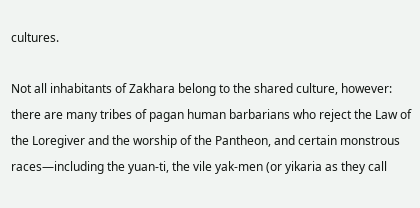cultures.

Not all inhabitants of Zakhara belong to the shared culture, however: there are many tribes of pagan human barbarians who reject the Law of the Loregiver and the worship of the Pantheon, and certain monstrous races—including the yuan-ti, the vile yak-men (or yikaria as they call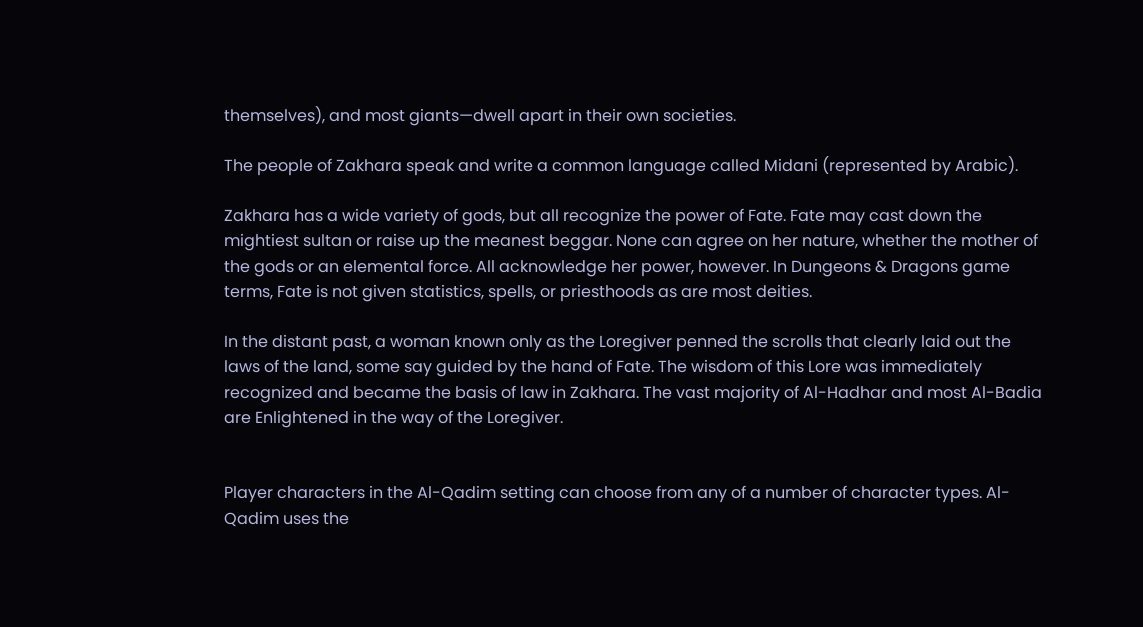themselves), and most giants—dwell apart in their own societies.

The people of Zakhara speak and write a common language called Midani (represented by Arabic).

Zakhara has a wide variety of gods, but all recognize the power of Fate. Fate may cast down the mightiest sultan or raise up the meanest beggar. None can agree on her nature, whether the mother of the gods or an elemental force. All acknowledge her power, however. In Dungeons & Dragons game terms, Fate is not given statistics, spells, or priesthoods as are most deities.

In the distant past, a woman known only as the Loregiver penned the scrolls that clearly laid out the laws of the land, some say guided by the hand of Fate. The wisdom of this Lore was immediately recognized and became the basis of law in Zakhara. The vast majority of Al-Hadhar and most Al-Badia are Enlightened in the way of the Loregiver.


Player characters in the Al-Qadim setting can choose from any of a number of character types. Al-Qadim uses the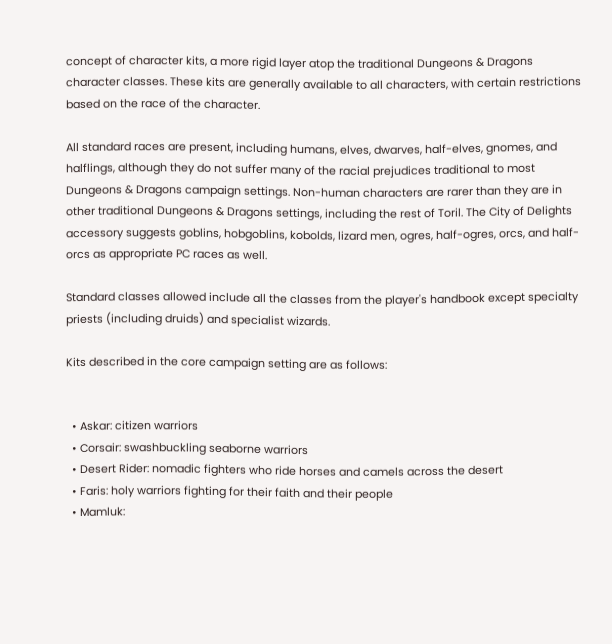concept of character kits, a more rigid layer atop the traditional Dungeons & Dragons character classes. These kits are generally available to all characters, with certain restrictions based on the race of the character.

All standard races are present, including humans, elves, dwarves, half-elves, gnomes, and halflings, although they do not suffer many of the racial prejudices traditional to most Dungeons & Dragons campaign settings. Non-human characters are rarer than they are in other traditional Dungeons & Dragons settings, including the rest of Toril. The City of Delights accessory suggests goblins, hobgoblins, kobolds, lizard men, ogres, half-ogres, orcs, and half-orcs as appropriate PC races as well.

Standard classes allowed include all the classes from the player's handbook except specialty priests (including druids) and specialist wizards.

Kits described in the core campaign setting are as follows:


  • Askar: citizen warriors
  • Corsair: swashbuckling seaborne warriors
  • Desert Rider: nomadic fighters who ride horses and camels across the desert
  • Faris: holy warriors fighting for their faith and their people
  • Mamluk: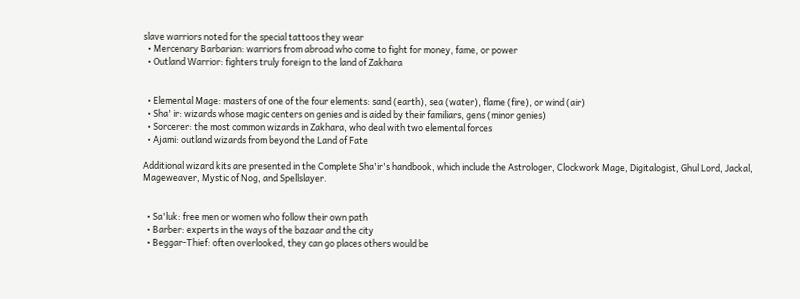slave warriors noted for the special tattoos they wear
  • Mercenary Barbarian: warriors from abroad who come to fight for money, fame, or power
  • Outland Warrior: fighters truly foreign to the land of Zakhara


  • Elemental Mage: masters of one of the four elements: sand (earth), sea (water), flame (fire), or wind (air)
  • Sha' ir: wizards whose magic centers on genies and is aided by their familiars, gens (minor genies)
  • Sorcerer: the most common wizards in Zakhara, who deal with two elemental forces
  • Ajami: outland wizards from beyond the Land of Fate

Additional wizard kits are presented in the Complete Sha'ir's handbook, which include the Astrologer, Clockwork Mage, Digitalogist, Ghul Lord, Jackal, Mageweaver, Mystic of Nog, and Spellslayer.


  • Sa'luk: free men or women who follow their own path
  • Barber: experts in the ways of the bazaar and the city
  • Beggar-Thief: often overlooked, they can go places others would be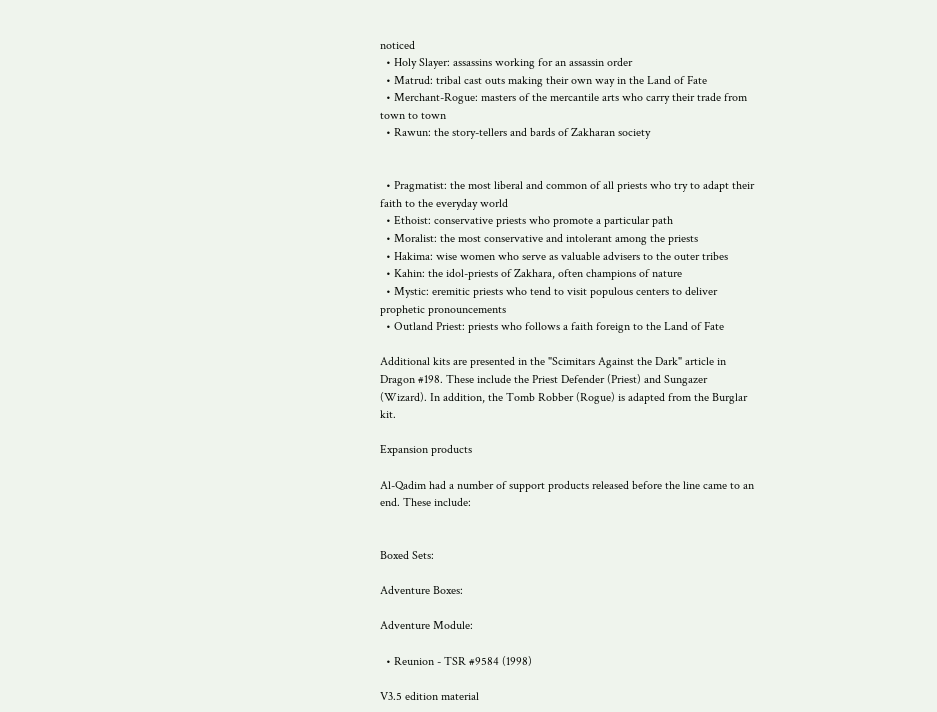noticed
  • Holy Slayer: assassins working for an assassin order
  • Matrud: tribal cast outs making their own way in the Land of Fate
  • Merchant-Rogue: masters of the mercantile arts who carry their trade from town to town
  • Rawun: the story-tellers and bards of Zakharan society


  • Pragmatist: the most liberal and common of all priests who try to adapt their faith to the everyday world
  • Ethoist: conservative priests who promote a particular path
  • Moralist: the most conservative and intolerant among the priests
  • Hakima: wise women who serve as valuable advisers to the outer tribes
  • Kahin: the idol-priests of Zakhara, often champions of nature
  • Mystic: eremitic priests who tend to visit populous centers to deliver prophetic pronouncements
  • Outland Priest: priests who follows a faith foreign to the Land of Fate

Additional kits are presented in the "Scimitars Against the Dark" article in Dragon #198. These include the Priest Defender (Priest) and Sungazer (Wizard). In addition, the Tomb Robber (Rogue) is adapted from the Burglar kit.

Expansion products

Al-Qadim had a number of support products released before the line came to an end. These include:


Boxed Sets:

Adventure Boxes:

Adventure Module:

  • Reunion - TSR #9584 (1998)

V3.5 edition material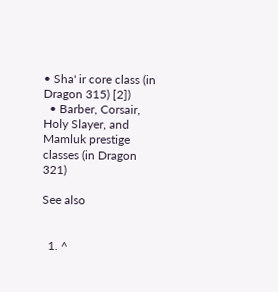• Sha' ir core class (in Dragon 315) [2])
  • Barber, Corsair, Holy Slayer, and Mamluk prestige classes (in Dragon 321)

See also


  1. ^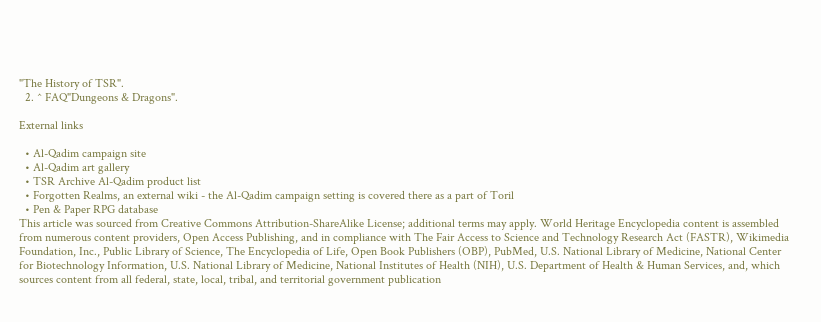"The History of TSR".
  2. ^ FAQ"Dungeons & Dragons".

External links

  • Al-Qadim campaign site
  • Al-Qadim art gallery
  • TSR Archive Al-Qadim product list
  • Forgotten Realms, an external wiki - the Al-Qadim campaign setting is covered there as a part of Toril
  • Pen & Paper RPG database
This article was sourced from Creative Commons Attribution-ShareAlike License; additional terms may apply. World Heritage Encyclopedia content is assembled from numerous content providers, Open Access Publishing, and in compliance with The Fair Access to Science and Technology Research Act (FASTR), Wikimedia Foundation, Inc., Public Library of Science, The Encyclopedia of Life, Open Book Publishers (OBP), PubMed, U.S. National Library of Medicine, National Center for Biotechnology Information, U.S. National Library of Medicine, National Institutes of Health (NIH), U.S. Department of Health & Human Services, and, which sources content from all federal, state, local, tribal, and territorial government publication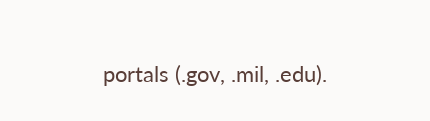portals (.gov, .mil, .edu).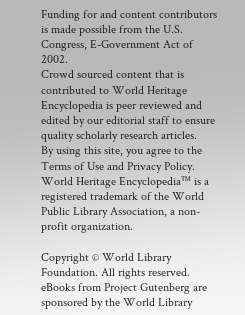Funding for and content contributors is made possible from the U.S. Congress, E-Government Act of 2002.
Crowd sourced content that is contributed to World Heritage Encyclopedia is peer reviewed and edited by our editorial staff to ensure quality scholarly research articles.
By using this site, you agree to the Terms of Use and Privacy Policy. World Heritage Encyclopedia™ is a registered trademark of the World Public Library Association, a non-profit organization.

Copyright © World Library Foundation. All rights reserved. eBooks from Project Gutenberg are sponsored by the World Library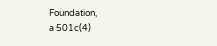Foundation,
a 501c(4)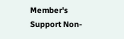Member's Support Non-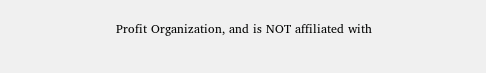Profit Organization, and is NOT affiliated with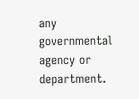any governmental agency or department.